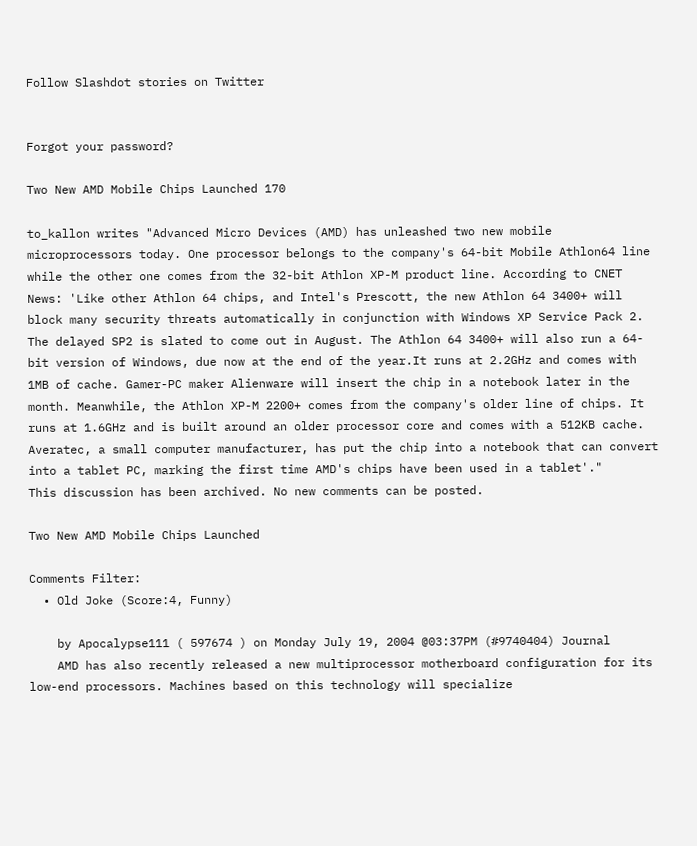Follow Slashdot stories on Twitter


Forgot your password?

Two New AMD Mobile Chips Launched 170

to_kallon writes "Advanced Micro Devices (AMD) has unleashed two new mobile microprocessors today. One processor belongs to the company's 64-bit Mobile Athlon64 line while the other one comes from the 32-bit Athlon XP-M product line. According to CNET News: 'Like other Athlon 64 chips, and Intel's Prescott, the new Athlon 64 3400+ will block many security threats automatically in conjunction with Windows XP Service Pack 2. The delayed SP2 is slated to come out in August. The Athlon 64 3400+ will also run a 64-bit version of Windows, due now at the end of the year.It runs at 2.2GHz and comes with 1MB of cache. Gamer-PC maker Alienware will insert the chip in a notebook later in the month. Meanwhile, the Athlon XP-M 2200+ comes from the company's older line of chips. It runs at 1.6GHz and is built around an older processor core and comes with a 512KB cache. Averatec, a small computer manufacturer, has put the chip into a notebook that can convert into a tablet PC, marking the first time AMD's chips have been used in a tablet'."
This discussion has been archived. No new comments can be posted.

Two New AMD Mobile Chips Launched

Comments Filter:
  • Old Joke (Score:4, Funny)

    by Apocalypse111 ( 597674 ) on Monday July 19, 2004 @03:37PM (#9740404) Journal
    AMD has also recently released a new multiprocessor motherboard configuration for its low-end processors. Machines based on this technology will specialize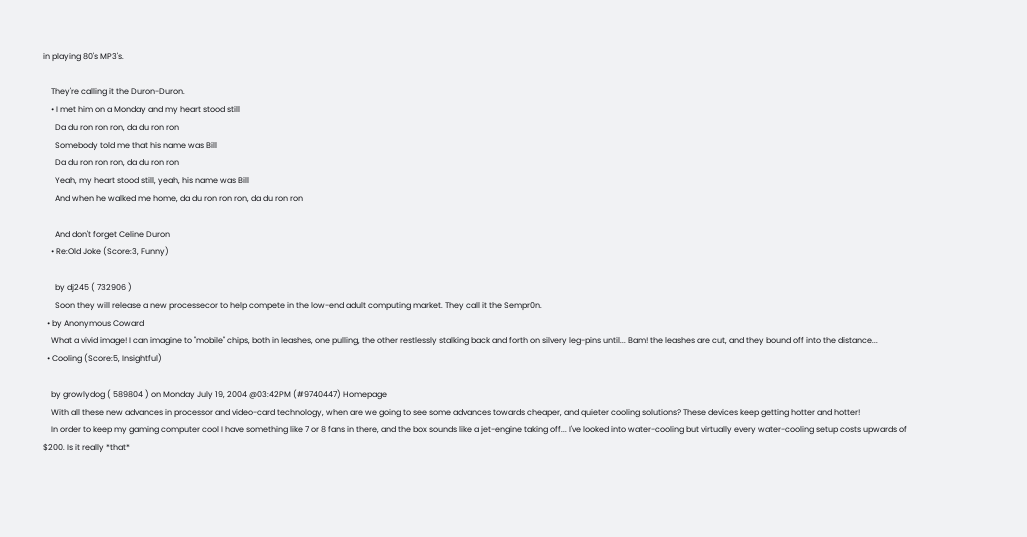in playing 80's MP3's.

    They're calling it the Duron-Duron.
    • I met him on a Monday and my heart stood still
      Da du ron ron ron, da du ron ron
      Somebody told me that his name was Bill
      Da du ron ron ron, da du ron ron
      Yeah, my heart stood still, yeah, his name was Bill
      And when he walked me home, da du ron ron ron, da du ron ron

      And don't forget Celine Duron
    • Re:Old Joke (Score:3, Funny)

      by dj245 ( 732906 )
      Soon they will release a new processecor to help compete in the low-end adult computing market. They call it the Sempr0n.
  • by Anonymous Coward
    What a vivid image! I can imagine to "mobile" chips, both in leashes, one pulling, the other restlessly stalking back and forth on silvery leg-pins until... Bam! the leashes are cut, and they bound off into the distance...
  • Cooling (Score:5, Insightful)

    by growlydog ( 589804 ) on Monday July 19, 2004 @03:42PM (#9740447) Homepage
    With all these new advances in processor and video-card technology, when are we going to see some advances towards cheaper, and quieter cooling solutions? These devices keep getting hotter and hotter!
    In order to keep my gaming computer cool I have something like 7 or 8 fans in there, and the box sounds like a jet-engine taking off... I've looked into water-cooling but virtually every water-cooling setup costs upwards of $200. Is it really *that*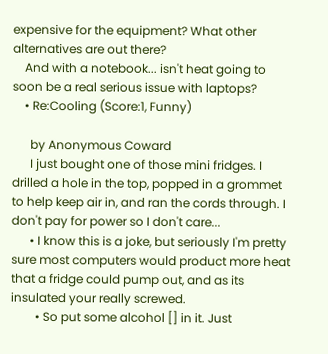expensive for the equipment? What other alternatives are out there?
    And with a notebook... isn't heat going to soon be a real serious issue with laptops?
    • Re:Cooling (Score:1, Funny)

      by Anonymous Coward
      I just bought one of those mini fridges. I drilled a hole in the top, popped in a grommet to help keep air in, and ran the cords through. I don't pay for power so I don't care...
      • I know this is a joke, but seriously I'm pretty sure most computers would product more heat that a fridge could pump out, and as its insulated your really screwed.
        • So put some alcohol [] in it. Just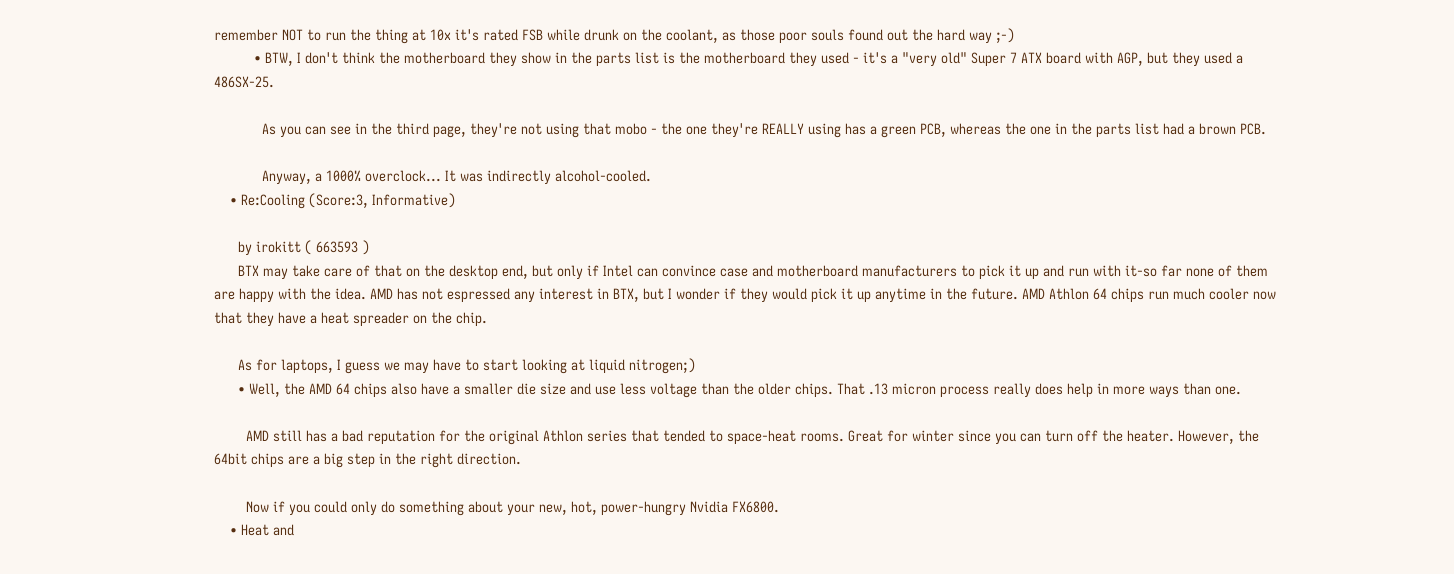remember NOT to run the thing at 10x it's rated FSB while drunk on the coolant, as those poor souls found out the hard way ;-)
          • BTW, I don't think the motherboard they show in the parts list is the motherboard they used - it's a "very old" Super 7 ATX board with AGP, but they used a 486SX-25.

            As you can see in the third page, they're not using that mobo - the one they're REALLY using has a green PCB, whereas the one in the parts list had a brown PCB.

            Anyway, a 1000% overclock... It was indirectly alcohol-cooled.
    • Re:Cooling (Score:3, Informative)

      by irokitt ( 663593 )
      BTX may take care of that on the desktop end, but only if Intel can convince case and motherboard manufacturers to pick it up and run with it-so far none of them are happy with the idea. AMD has not espressed any interest in BTX, but I wonder if they would pick it up anytime in the future. AMD Athlon 64 chips run much cooler now that they have a heat spreader on the chip.

      As for laptops, I guess we may have to start looking at liquid nitrogen;)
      • Well, the AMD 64 chips also have a smaller die size and use less voltage than the older chips. That .13 micron process really does help in more ways than one.

        AMD still has a bad reputation for the original Athlon series that tended to space-heat rooms. Great for winter since you can turn off the heater. However, the 64bit chips are a big step in the right direction.

        Now if you could only do something about your new, hot, power-hungry Nvidia FX6800.
    • Heat and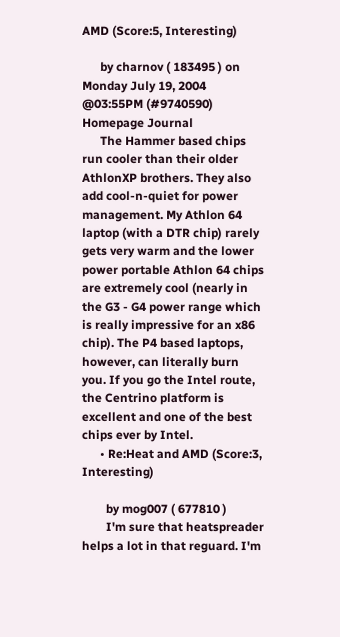AMD (Score:5, Interesting)

      by charnov ( 183495 ) on Monday July 19, 2004 @03:55PM (#9740590) Homepage Journal
      The Hammer based chips run cooler than their older AthlonXP brothers. They also add cool-n-quiet for power management. My Athlon 64 laptop (with a DTR chip) rarely gets very warm and the lower power portable Athlon 64 chips are extremely cool (nearly in the G3 - G4 power range which is really impressive for an x86 chip). The P4 based laptops, however, can literally burn you. If you go the Intel route, the Centrino platform is excellent and one of the best chips ever by Intel.
      • Re:Heat and AMD (Score:3, Interesting)

        by mog007 ( 677810 )
        I'm sure that heatspreader helps a lot in that reguard. I'm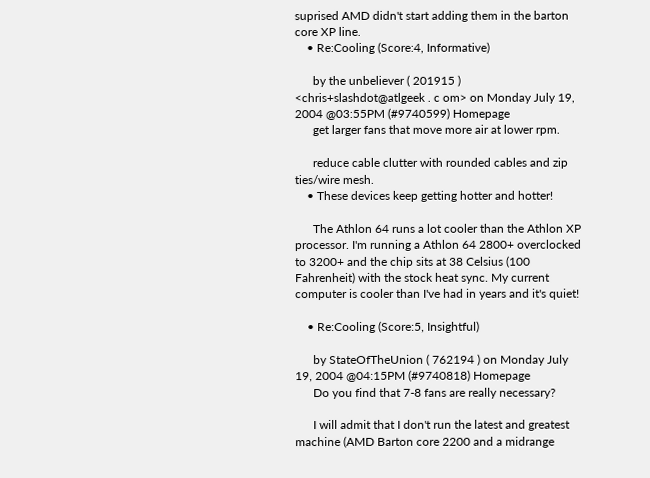suprised AMD didn't start adding them in the barton core XP line.
    • Re:Cooling (Score:4, Informative)

      by the unbeliever ( 201915 ) <chris+slashdot@atlgeek . c om> on Monday July 19, 2004 @03:55PM (#9740599) Homepage
      get larger fans that move more air at lower rpm.

      reduce cable clutter with rounded cables and zip ties/wire mesh.
    • These devices keep getting hotter and hotter!

      The Athlon 64 runs a lot cooler than the Athlon XP processor. I'm running a Athlon 64 2800+ overclocked to 3200+ and the chip sits at 38 Celsius (100 Fahrenheit) with the stock heat sync. My current computer is cooler than I've had in years and it's quiet!

    • Re:Cooling (Score:5, Insightful)

      by StateOfTheUnion ( 762194 ) on Monday July 19, 2004 @04:15PM (#9740818) Homepage
      Do you find that 7-8 fans are really necessary?

      I will admit that I don't run the latest and greatest machine (AMD Barton core 2200 and a midrange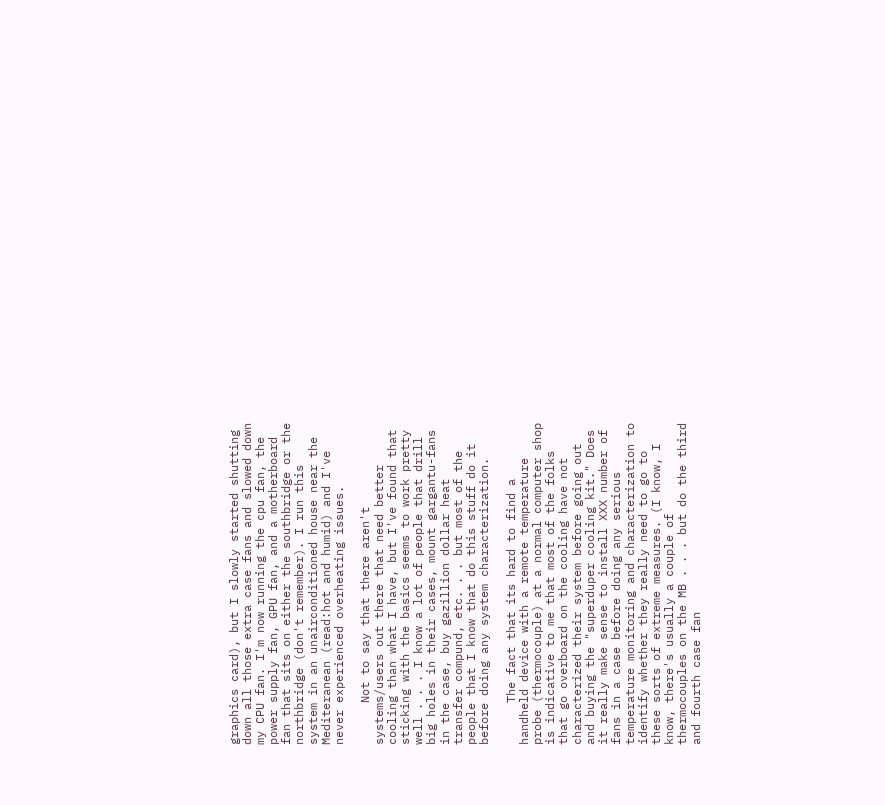graphics card), but I slowly started shutting down all those extra case fans and slowed down my CPU fan. I'm now running the cpu fan, the power supply fan, GPU fan, and a motherboard fan that sits on either the southbridge or the northbridge (don't remember). I run this system in an unairconditioned house near the Mediteranean (read:hot and humid) and I've never experienced overheating issues.

      Not to say that there aren't systems/users out there that need better cooling than what I have, but I've found that sticking with the basics seems to work pretty well . . . I know a lot of people that drill big holes in their cases, mount gargantu-fans in the case, buy gazillion dollar heat transfer compund, etc. . . but most of the people that I know that do this stuff do it before doing any system characterization.

      The fact that its hard to find a handheld device with a remote temperature probe (thermocouple) at a normal computer shop is indicative to me that most of the folks that go overboard on the cooling have not characterized their system before going out and buying the "superduper cooling kit." Does it really make sense to install XXX number of fans in a case before doing any serious temperature monitoring and characterization to identify whether they really need to go to these sorts of extreme measures. (I know, I know, there's usually a couple of thermocouples on the MB . . . but do the third and fourth case fan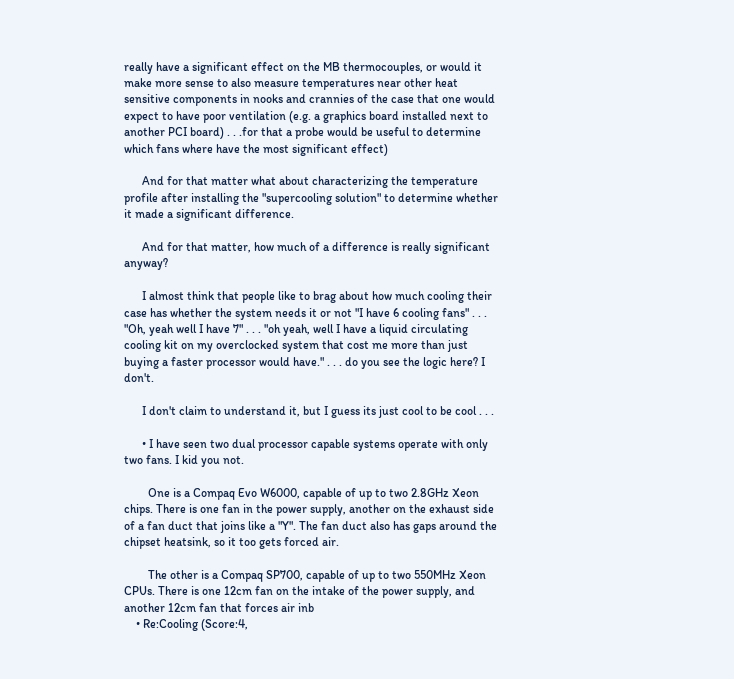really have a significant effect on the MB thermocouples, or would it make more sense to also measure temperatures near other heat sensitive components in nooks and crannies of the case that one would expect to have poor ventilation (e.g. a graphics board installed next to another PCI board) . . .for that a probe would be useful to determine which fans where have the most significant effect)

      And for that matter what about characterizing the temperature profile after installing the "supercooling solution" to determine whether it made a significant difference.

      And for that matter, how much of a difference is really significant anyway?

      I almost think that people like to brag about how much cooling their case has whether the system needs it or not "I have 6 cooling fans" . . . "Oh, yeah well I have 7" . . . "oh yeah, well I have a liquid circulating cooling kit on my overclocked system that cost me more than just buying a faster processor would have." . . . do you see the logic here? I don't.

      I don't claim to understand it, but I guess its just cool to be cool . . .

      • I have seen two dual processor capable systems operate with only two fans. I kid you not.

        One is a Compaq Evo W6000, capable of up to two 2.8GHz Xeon chips. There is one fan in the power supply, another on the exhaust side of a fan duct that joins like a "Y". The fan duct also has gaps around the chipset heatsink, so it too gets forced air.

        The other is a Compaq SP700, capable of up to two 550MHz Xeon CPUs. There is one 12cm fan on the intake of the power supply, and another 12cm fan that forces air inb
    • Re:Cooling (Score:4,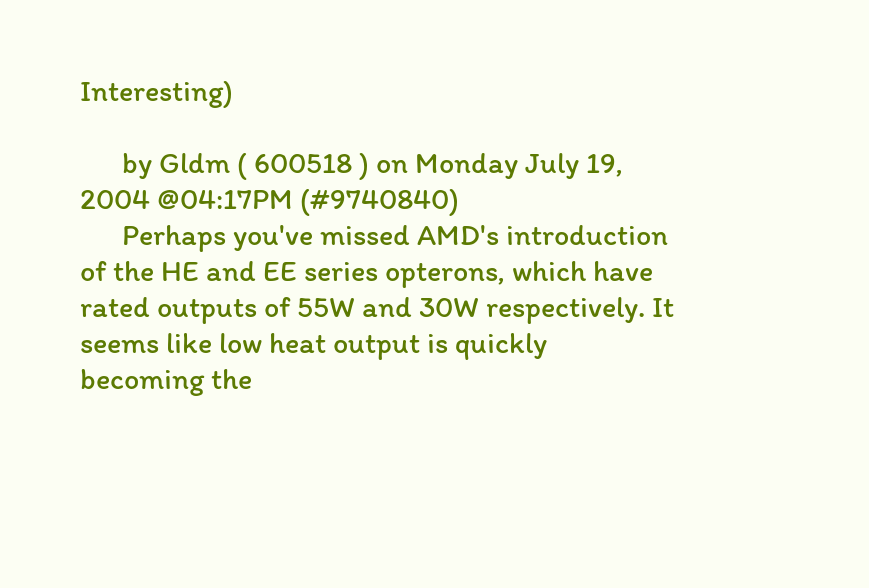Interesting)

      by Gldm ( 600518 ) on Monday July 19, 2004 @04:17PM (#9740840)
      Perhaps you've missed AMD's introduction of the HE and EE series opterons, which have rated outputs of 55W and 30W respectively. It seems like low heat output is quickly becoming the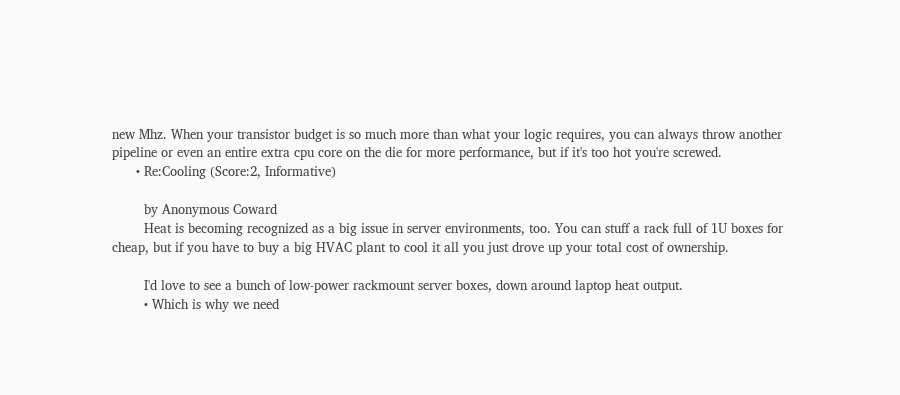new Mhz. When your transistor budget is so much more than what your logic requires, you can always throw another pipeline or even an entire extra cpu core on the die for more performance, but if it's too hot you're screwed.
      • Re:Cooling (Score:2, Informative)

        by Anonymous Coward
        Heat is becoming recognized as a big issue in server environments, too. You can stuff a rack full of 1U boxes for cheap, but if you have to buy a big HVAC plant to cool it all you just drove up your total cost of ownership.

        I'd love to see a bunch of low-power rackmount server boxes, down around laptop heat output.
        • Which is why we need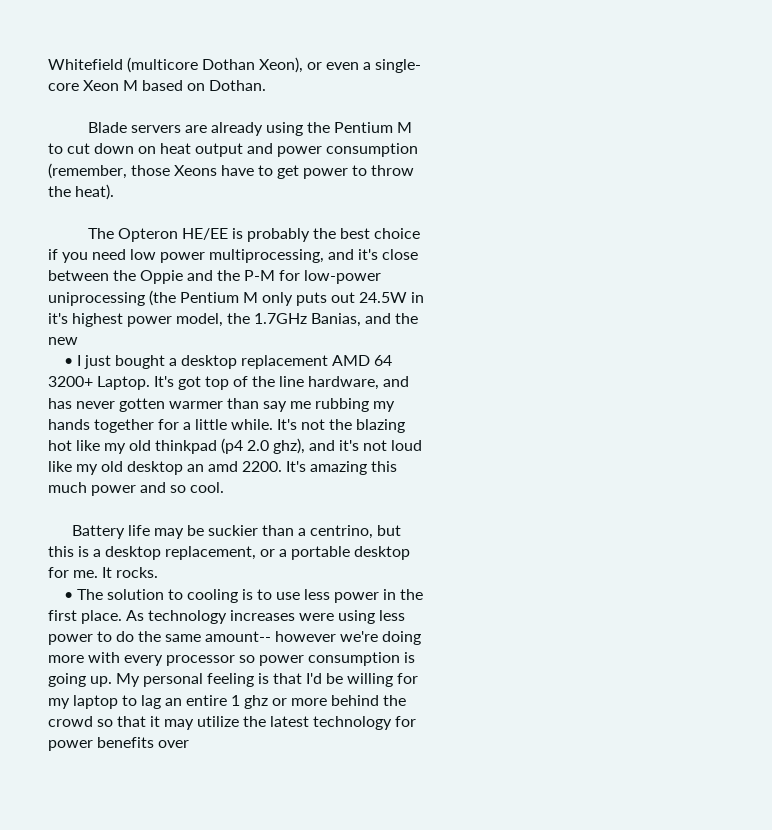Whitefield (multicore Dothan Xeon), or even a single-core Xeon M based on Dothan.

          Blade servers are already using the Pentium M to cut down on heat output and power consumption (remember, those Xeons have to get power to throw the heat).

          The Opteron HE/EE is probably the best choice if you need low power multiprocessing, and it's close between the Oppie and the P-M for low-power uniprocessing (the Pentium M only puts out 24.5W in it's highest power model, the 1.7GHz Banias, and the new
    • I just bought a desktop replacement AMD 64 3200+ Laptop. It's got top of the line hardware, and has never gotten warmer than say me rubbing my hands together for a little while. It's not the blazing hot like my old thinkpad (p4 2.0 ghz), and it's not loud like my old desktop an amd 2200. It's amazing this much power and so cool.

      Battery life may be suckier than a centrino, but this is a desktop replacement, or a portable desktop for me. It rocks.
    • The solution to cooling is to use less power in the first place. As technology increases were using less power to do the same amount-- however we're doing more with every processor so power consumption is going up. My personal feeling is that I'd be willing for my laptop to lag an entire 1 ghz or more behind the crowd so that it may utilize the latest technology for power benefits over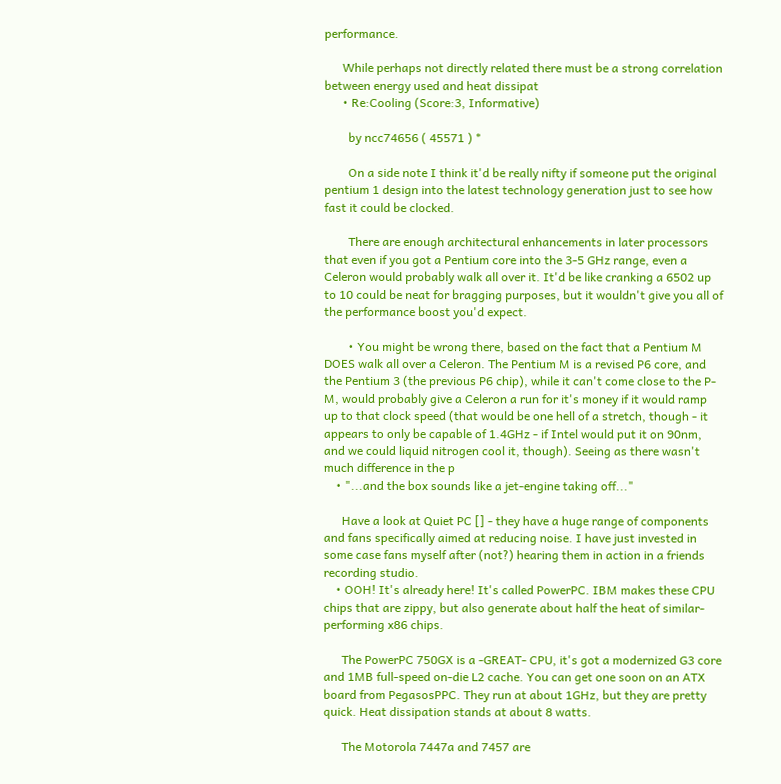performance.

      While perhaps not directly related there must be a strong correlation between energy used and heat dissipat
      • Re:Cooling (Score:3, Informative)

        by ncc74656 ( 45571 ) *

        On a side note I think it'd be really nifty if someone put the original pentium 1 design into the latest technology generation just to see how fast it could be clocked.

        There are enough architectural enhancements in later processors that even if you got a Pentium core into the 3-5 GHz range, even a Celeron would probably walk all over it. It'd be like cranking a 6502 up to 10 could be neat for bragging purposes, but it wouldn't give you all of the performance boost you'd expect.

        • You might be wrong there, based on the fact that a Pentium M DOES walk all over a Celeron. The Pentium M is a revised P6 core, and the Pentium 3 (the previous P6 chip), while it can't come close to the P-M, would probably give a Celeron a run for it's money if it would ramp up to that clock speed (that would be one hell of a stretch, though - it appears to only be capable of 1.4GHz - if Intel would put it on 90nm, and we could liquid nitrogen cool it, though). Seeing as there wasn't much difference in the p
    • "...and the box sounds like a jet-engine taking off..."

      Have a look at Quiet PC [] - they have a huge range of components and fans specifically aimed at reducing noise. I have just invested in some case fans myself after (not?) hearing them in action in a friends recording studio.
    • OOH! It's already here! It's called PowerPC. IBM makes these CPU chips that are zippy, but also generate about half the heat of similar-performing x86 chips.

      The PowerPC 750GX is a -GREAT- CPU, it's got a modernized G3 core and 1MB full-speed on-die L2 cache. You can get one soon on an ATX board from PegasosPPC. They run at about 1GHz, but they are pretty quick. Heat dissipation stands at about 8 watts.

      The Motorola 7447a and 7457 are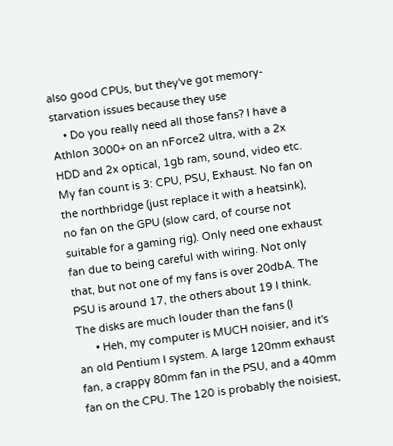also good CPUs, but they've got memory-starvation issues because they use
    • Do you really need all those fans? I have a Athlon 3000+ on an nForce2 ultra, with a 2x HDD and 2x optical, 1gb ram, sound, video etc. My fan count is 3: CPU, PSU, Exhaust. No fan on the northbridge (just replace it with a heatsink), no fan on the GPU (slow card, of course not suitable for a gaming rig). Only need one exhaust fan due to being careful with wiring. Not only that, but not one of my fans is over 20dbA. The PSU is around 17, the others about 19 I think. The disks are much louder than the fans (I
      • Heh, my computer is MUCH noisier, and it's an old Pentium I system. A large 120mm exhaust fan, a crappy 80mm fan in the PSU, and a 40mm fan on the CPU. The 120 is probably the noisiest,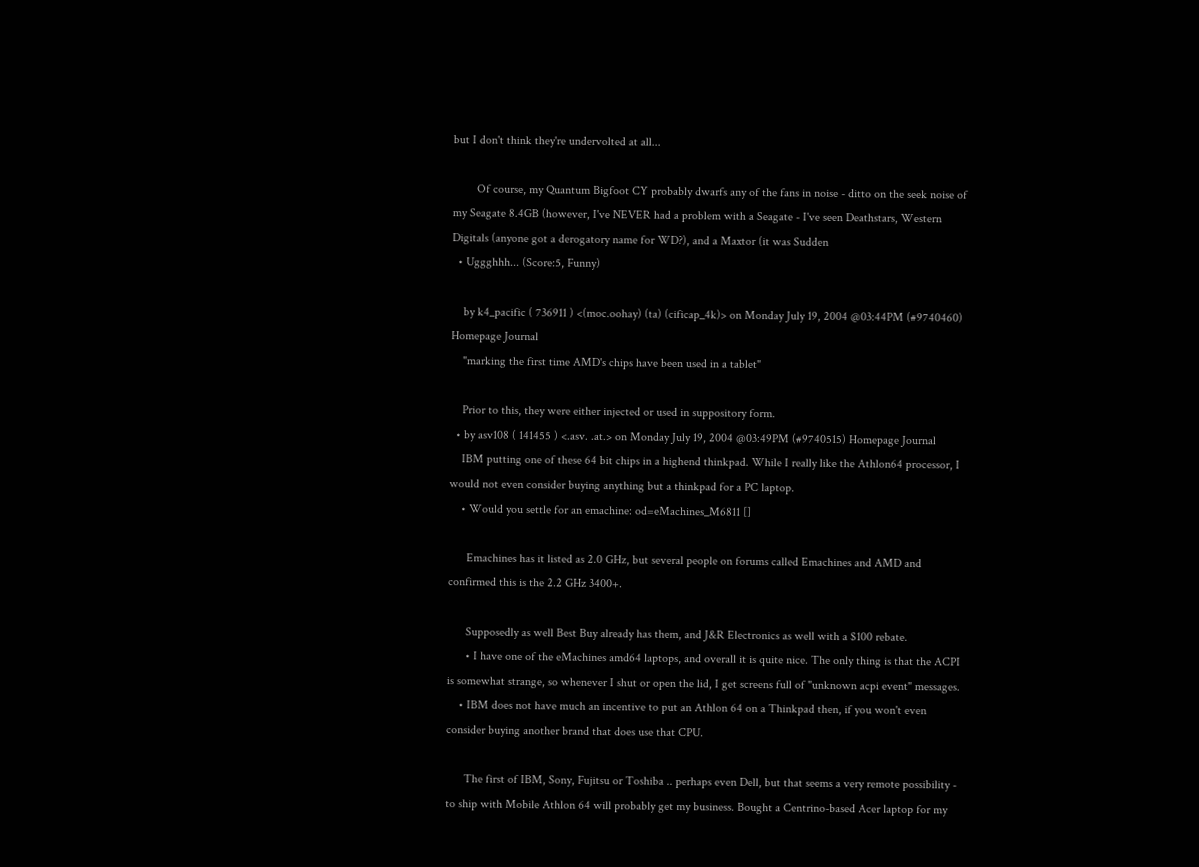but I don't think they're undervolted at all...

        Of course, my Quantum Bigfoot CY probably dwarfs any of the fans in noise - ditto on the seek noise of my Seagate 8.4GB (however, I've NEVER had a problem with a Seagate - I've seen Deathstars, Western Digitals (anyone got a derogatory name for WD?), and a Maxtor (it was Sudden
  • Uggghhh... (Score:5, Funny)

    by k4_pacific ( 736911 ) <(moc.oohay) (ta) (cificap_4k)> on Monday July 19, 2004 @03:44PM (#9740460) Homepage Journal
    "marking the first time AMD's chips have been used in a tablet"

    Prior to this, they were either injected or used in suppository form.
  • by asv108 ( 141455 ) <.asv. .at.> on Monday July 19, 2004 @03:49PM (#9740515) Homepage Journal
    IBM putting one of these 64 bit chips in a highend thinkpad. While I really like the Athlon64 processor, I would not even consider buying anything but a thinkpad for a PC laptop.
    • Would you settle for an emachine: od=eMachines_M6811 []

      Emachines has it listed as 2.0 GHz, but several people on forums called Emachines and AMD and confirmed this is the 2.2 GHz 3400+.

      Supposedly as well Best Buy already has them, and J&R Electronics as well with a $100 rebate.
      • I have one of the eMachines amd64 laptops, and overall it is quite nice. The only thing is that the ACPI is somewhat strange, so whenever I shut or open the lid, I get screens full of "unknown acpi event" messages.
    • IBM does not have much an incentive to put an Athlon 64 on a Thinkpad then, if you won't even consider buying another brand that does use that CPU.

      The first of IBM, Sony, Fujitsu or Toshiba .. perhaps even Dell, but that seems a very remote possibility - to ship with Mobile Athlon 64 will probably get my business. Bought a Centrino-based Acer laptop for my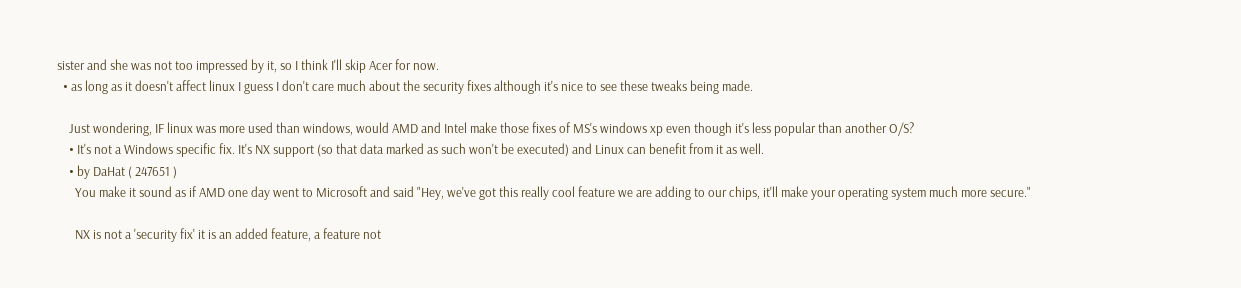sister and she was not too impressed by it, so I think I'll skip Acer for now.
  • as long as it doesn't affect linux I guess I don't care much about the security fixes although it's nice to see these tweaks being made.

    Just wondering, IF linux was more used than windows, would AMD and Intel make those fixes of MS's windows xp even though it's less popular than another O/S?
    • It's not a Windows specific fix. It's NX support (so that data marked as such won't be executed) and Linux can benefit from it as well.
    • by DaHat ( 247651 )
      You make it sound as if AMD one day went to Microsoft and said "Hey, we've got this really cool feature we are adding to our chips, it'll make your operating system much more secure."

      NX is not a 'security fix' it is an added feature, a feature not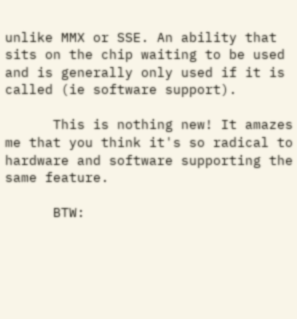unlike MMX or SSE. An ability that sits on the chip waiting to be used and is generally only used if it is called (ie software support).

      This is nothing new! It amazes me that you think it's so radical to hardware and software supporting the same feature.

      BTW: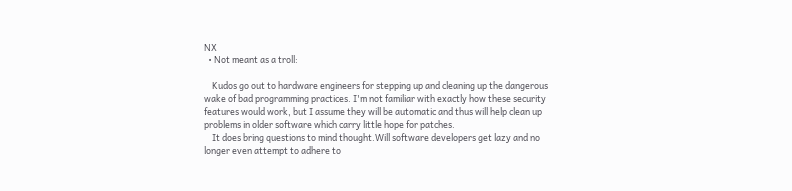NX
  • Not meant as a troll:

    Kudos go out to hardware engineers for stepping up and cleaning up the dangerous wake of bad programming practices. I'm not familiar with exactly how these security features would work, but I assume they will be automatic and thus will help clean up problems in older software which carry little hope for patches.
    It does bring questions to mind thought.Will software developers get lazy and no longer even attempt to adhere to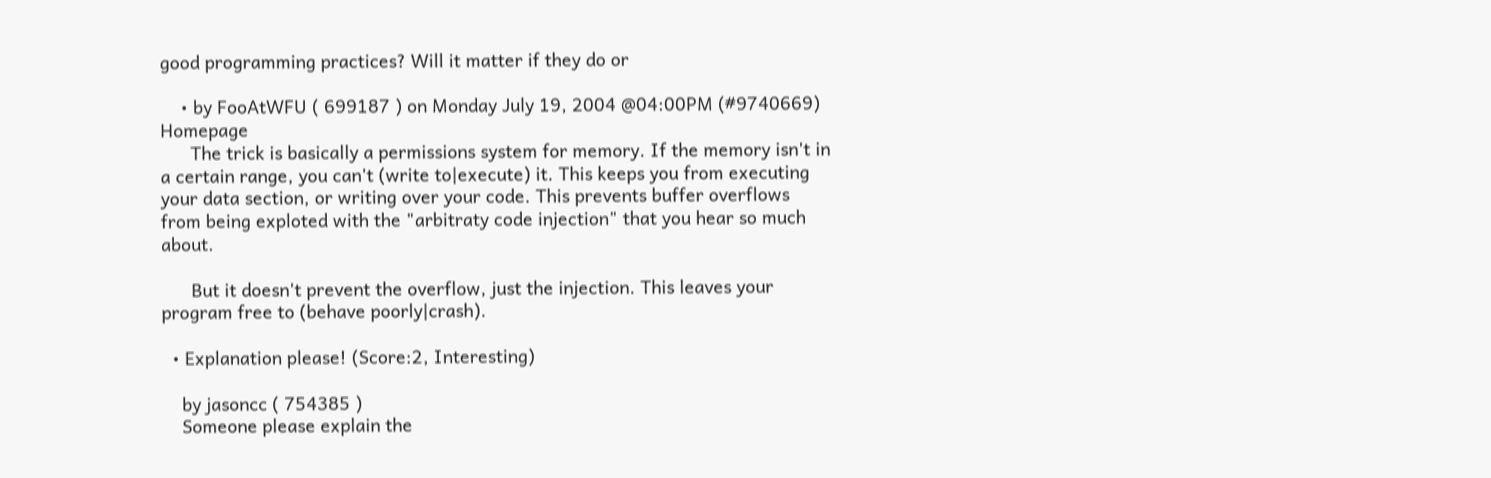good programming practices? Will it matter if they do or

    • by FooAtWFU ( 699187 ) on Monday July 19, 2004 @04:00PM (#9740669) Homepage
      The trick is basically a permissions system for memory. If the memory isn't in a certain range, you can't (write to|execute) it. This keeps you from executing your data section, or writing over your code. This prevents buffer overflows from being exploted with the "arbitraty code injection" that you hear so much about.

      But it doesn't prevent the overflow, just the injection. This leaves your program free to (behave poorly|crash).

  • Explanation please! (Score:2, Interesting)

    by jasoncc ( 754385 )
    Someone please explain the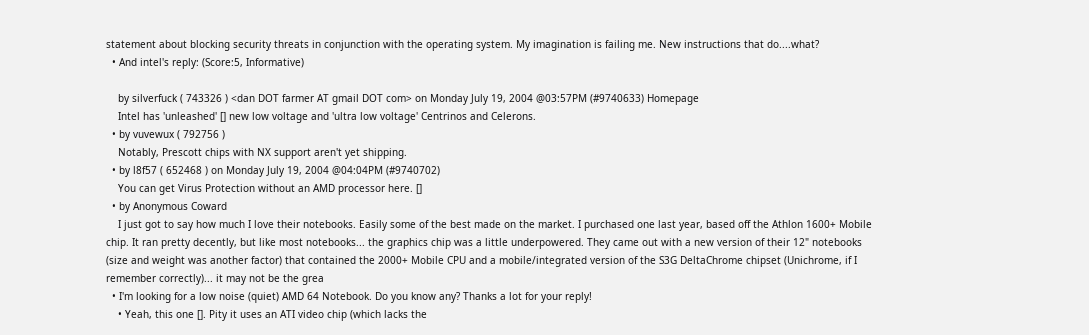statement about blocking security threats in conjunction with the operating system. My imagination is failing me. New instructions that do....what?
  • And intel's reply: (Score:5, Informative)

    by silverfuck ( 743326 ) <dan DOT farmer AT gmail DOT com> on Monday July 19, 2004 @03:57PM (#9740633) Homepage
    Intel has 'unleashed' [] new low voltage and 'ultra low voltage' Centrinos and Celerons.
  • by vuvewux ( 792756 )
    Notably, Prescott chips with NX support aren't yet shipping.
  • by l8f57 ( 652468 ) on Monday July 19, 2004 @04:04PM (#9740702)
    You can get Virus Protection without an AMD processor here. []
  • by Anonymous Coward
    I just got to say how much I love their notebooks. Easily some of the best made on the market. I purchased one last year, based off the Athlon 1600+ Mobile chip. It ran pretty decently, but like most notebooks... the graphics chip was a little underpowered. They came out with a new version of their 12" notebooks (size and weight was another factor) that contained the 2000+ Mobile CPU and a mobile/integrated version of the S3G DeltaChrome chipset (Unichrome, if I remember correctly)... it may not be the grea
  • I'm looking for a low noise (quiet) AMD 64 Notebook. Do you know any? Thanks a lot for your reply!
    • Yeah, this one []. Pity it uses an ATI video chip (which lacks the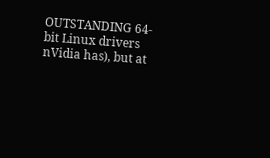OUTSTANDING 64-bit Linux drivers nVidia has), but at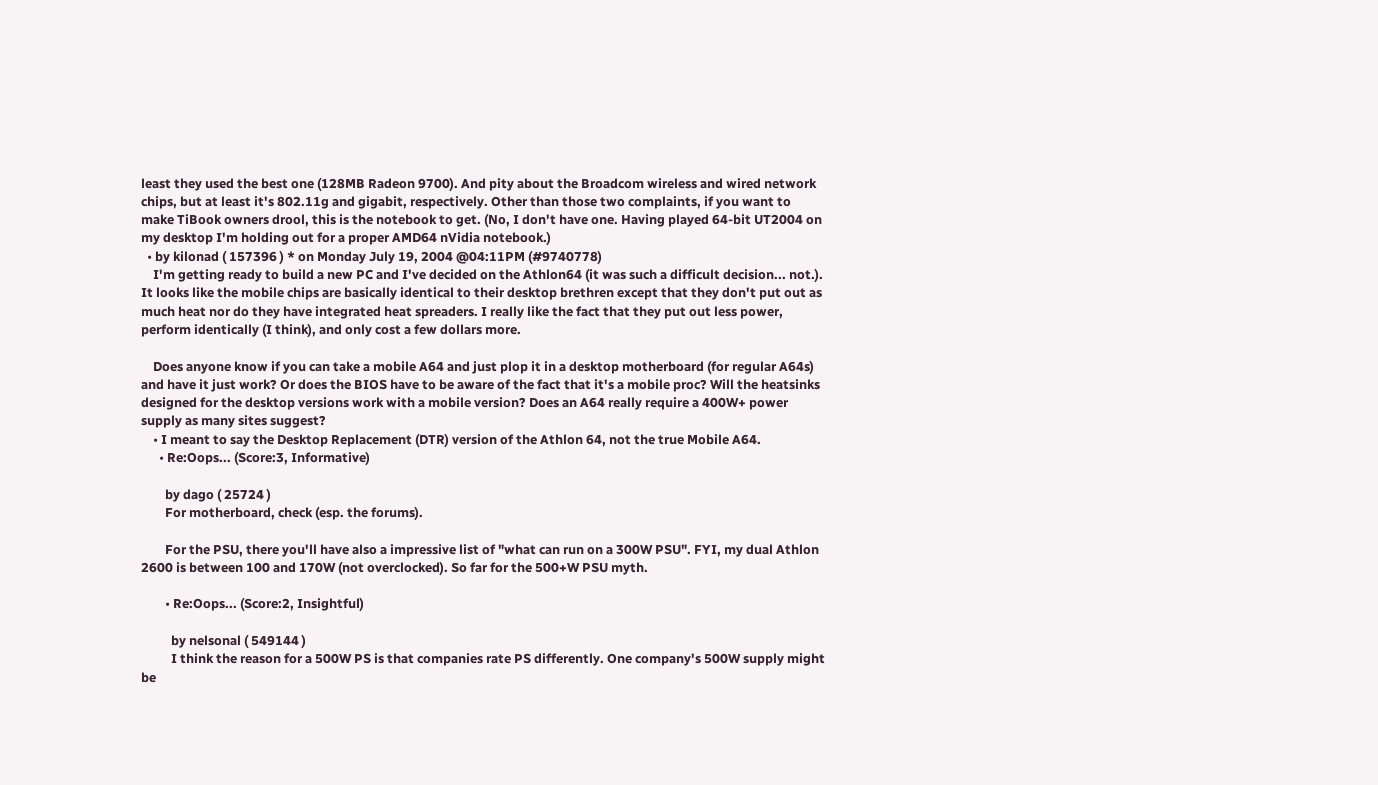least they used the best one (128MB Radeon 9700). And pity about the Broadcom wireless and wired network chips, but at least it's 802.11g and gigabit, respectively. Other than those two complaints, if you want to make TiBook owners drool, this is the notebook to get. (No, I don't have one. Having played 64-bit UT2004 on my desktop I'm holding out for a proper AMD64 nVidia notebook.)
  • by kilonad ( 157396 ) * on Monday July 19, 2004 @04:11PM (#9740778)
    I'm getting ready to build a new PC and I've decided on the Athlon64 (it was such a difficult decision... not.). It looks like the mobile chips are basically identical to their desktop brethren except that they don't put out as much heat nor do they have integrated heat spreaders. I really like the fact that they put out less power, perform identically (I think), and only cost a few dollars more.

    Does anyone know if you can take a mobile A64 and just plop it in a desktop motherboard (for regular A64s) and have it just work? Or does the BIOS have to be aware of the fact that it's a mobile proc? Will the heatsinks designed for the desktop versions work with a mobile version? Does an A64 really require a 400W+ power supply as many sites suggest?
    • I meant to say the Desktop Replacement (DTR) version of the Athlon 64, not the true Mobile A64.
      • Re:Oops... (Score:3, Informative)

        by dago ( 25724 )
        For motherboard, check (esp. the forums).

        For the PSU, there you'll have also a impressive list of "what can run on a 300W PSU". FYI, my dual Athlon 2600 is between 100 and 170W (not overclocked). So far for the 500+W PSU myth.

        • Re:Oops... (Score:2, Insightful)

          by nelsonal ( 549144 )
          I think the reason for a 500W PS is that companies rate PS differently. One company's 500W supply might be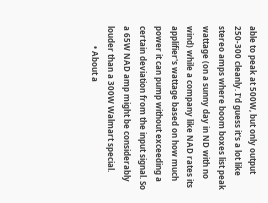able to peak at 500W, but only output 250-300 cleanly. I'd guess it's a lot like stereo amps where boom boxes list peak wattage (on a sunny day in ND with no wind) while a company like NAD rates its applifier's wattage based on how much power it can pump without exceeding a certain deviation from the input signal. So a 65W NAD amp might be considerably louder than a 300W Walmart special.
          • About a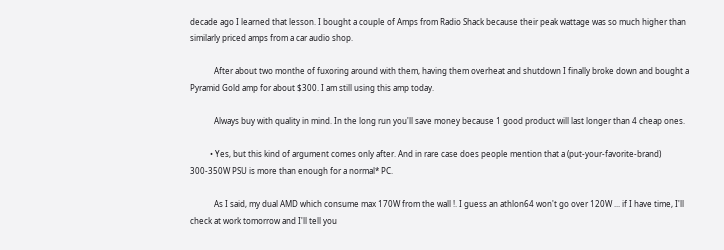decade ago I learned that lesson. I bought a couple of Amps from Radio Shack because their peak wattage was so much higher than similarly priced amps from a car audio shop.

            After about two monthe of fuxoring around with them, having them overheat and shutdown I finally broke down and bought a Pyramid Gold amp for about $300. I am still using this amp today.

            Always buy with quality in mind. In the long run you'll save money because 1 good product will last longer than 4 cheap ones.

          • Yes, but this kind of argument comes only after. And in rare case does people mention that a (put-your-favorite-brand) 300-350W PSU is more than enough for a normal* PC.

            As I said, my dual AMD which consume max 170W from the wall !. I guess an athlon64 won't go over 120W ... if I have time, I'll check at work tomorrow and I'll tell you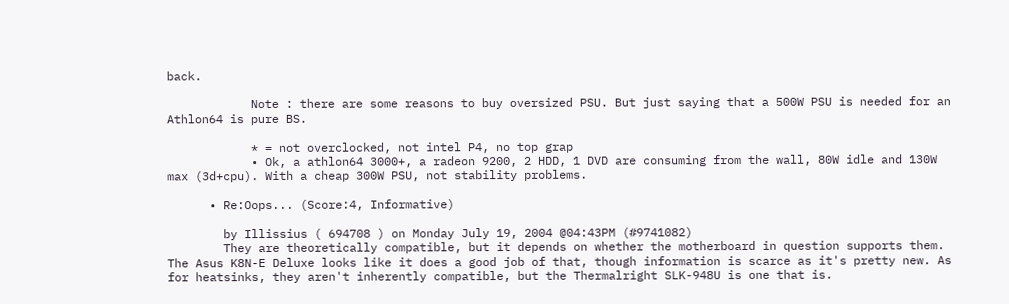back.

            Note : there are some reasons to buy oversized PSU. But just saying that a 500W PSU is needed for an Athlon64 is pure BS.

            * = not overclocked, not intel P4, no top grap
            • Ok, a athlon64 3000+, a radeon 9200, 2 HDD, 1 DVD are consuming from the wall, 80W idle and 130W max (3d+cpu). With a cheap 300W PSU, not stability problems.

      • Re:Oops... (Score:4, Informative)

        by Illissius ( 694708 ) on Monday July 19, 2004 @04:43PM (#9741082)
        They are theoretically compatible, but it depends on whether the motherboard in question supports them. The Asus K8N-E Deluxe looks like it does a good job of that, though information is scarce as it's pretty new. As for heatsinks, they aren't inherently compatible, but the Thermalright SLK-948U is one that is.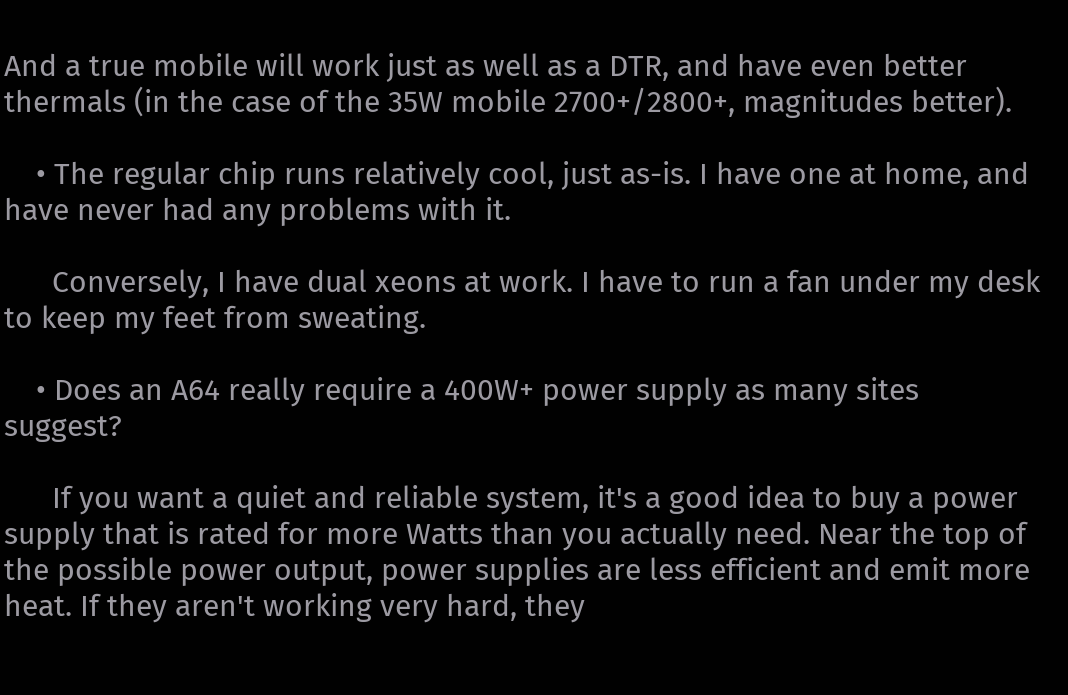And a true mobile will work just as well as a DTR, and have even better thermals (in the case of the 35W mobile 2700+/2800+, magnitudes better).

    • The regular chip runs relatively cool, just as-is. I have one at home, and have never had any problems with it.

      Conversely, I have dual xeons at work. I have to run a fan under my desk to keep my feet from sweating.

    • Does an A64 really require a 400W+ power supply as many sites suggest?

      If you want a quiet and reliable system, it's a good idea to buy a power supply that is rated for more Watts than you actually need. Near the top of the possible power output, power supplies are less efficient and emit more heat. If they aren't working very hard, they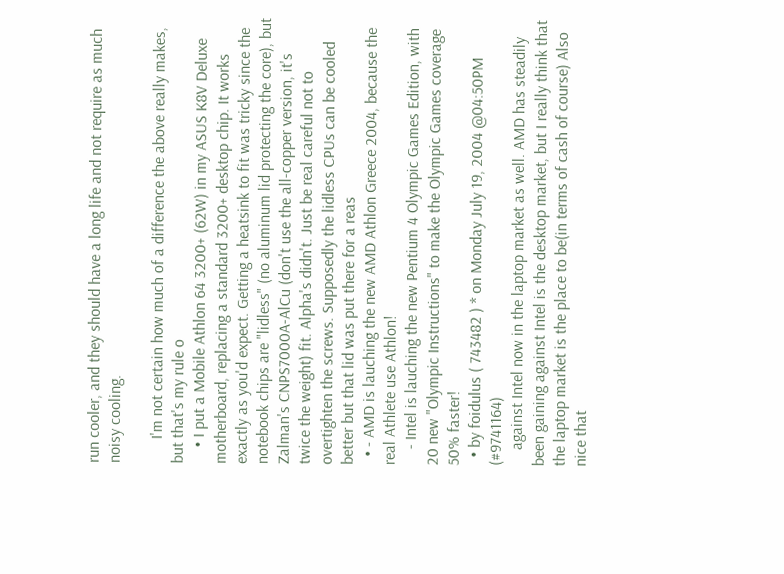run cooler, and they should have a long life and not require as much noisy cooling.

      I'm not certain how much of a difference the above really makes, but that's my rule o
    • I put a Mobile Athlon 64 3200+ (62W) in my ASUS K8V Deluxe motherboard, replacing a standard 3200+ desktop chip. It works exactly as you'd expect. Getting a heatsink to fit was tricky since the notebook chips are "lidless" (no aluminum lid protecting the core), but Zalman's CNPS7000A-AlCu (don't use the all-copper version, it's twice the weight) fit. Alpha's didn't. Just be real careful not to overtighten the screws. Supposedly the lidless CPUs can be cooled better but that lid was put there for a reas
  • - AMD is lauching the new AMD Athlon Greece 2004, because the real Athlete use Athlon!
    - Intel is lauching the new Pentium 4 Olympic Games Edition, with 20 new "Olympic Instructions" to make the Olympic Games coverage 50% faster!
  • by foidulus ( 743482 ) * on Monday July 19, 2004 @04:50PM (#9741164)
    against Intel now in the laptop market as well. AMD has steadily been gaining against Intel is the desktop market, but I really think that the laptop market is the place to be(in terms of cash of course) Also nice that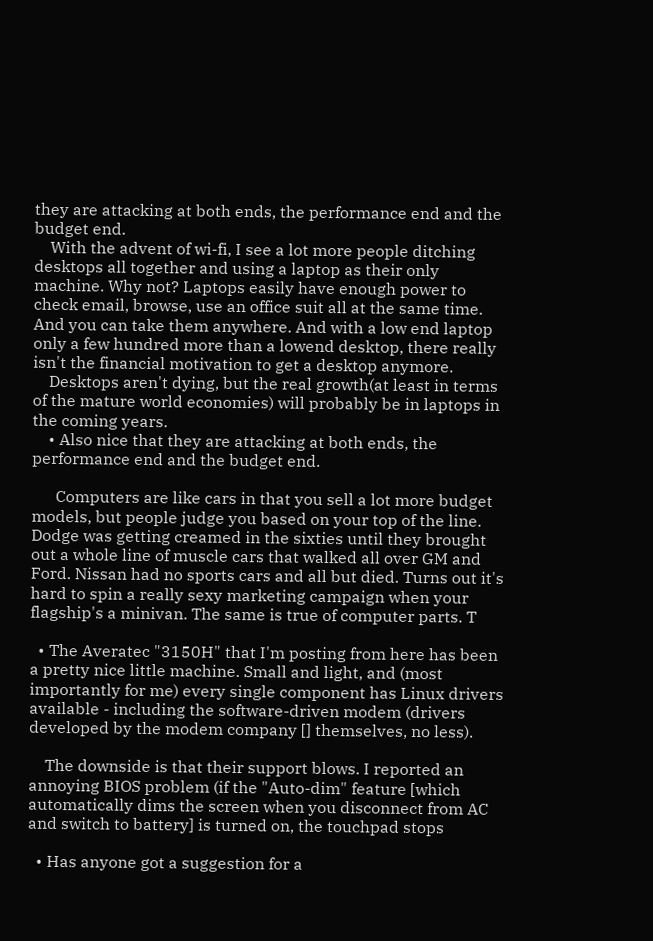they are attacking at both ends, the performance end and the budget end.
    With the advent of wi-fi, I see a lot more people ditching desktops all together and using a laptop as their only machine. Why not? Laptops easily have enough power to check email, browse, use an office suit all at the same time. And you can take them anywhere. And with a low end laptop only a few hundred more than a lowend desktop, there really isn't the financial motivation to get a desktop anymore.
    Desktops aren't dying, but the real growth(at least in terms of the mature world economies) will probably be in laptops in the coming years.
    • Also nice that they are attacking at both ends, the performance end and the budget end.

      Computers are like cars in that you sell a lot more budget models, but people judge you based on your top of the line. Dodge was getting creamed in the sixties until they brought out a whole line of muscle cars that walked all over GM and Ford. Nissan had no sports cars and all but died. Turns out it's hard to spin a really sexy marketing campaign when your flagship's a minivan. The same is true of computer parts. T

  • The Averatec "3150H" that I'm posting from here has been a pretty nice little machine. Small and light, and (most importantly for me) every single component has Linux drivers available - including the software-driven modem (drivers developed by the modem company [] themselves, no less).

    The downside is that their support blows. I reported an annoying BIOS problem (if the "Auto-dim" feature [which automatically dims the screen when you disconnect from AC and switch to battery] is turned on, the touchpad stops

  • Has anyone got a suggestion for a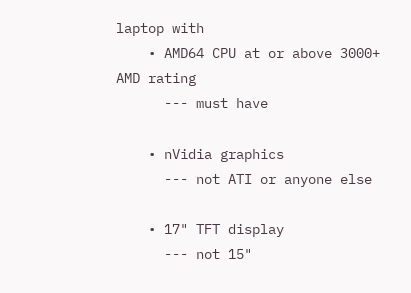laptop with
    • AMD64 CPU at or above 3000+ AMD rating
      --- must have

    • nVidia graphics
      --- not ATI or anyone else

    • 17" TFT display
      --- not 15"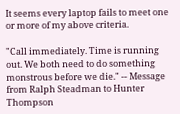It seems every laptop fails to meet one or more of my above criteria.

"Call immediately. Time is running out. We both need to do something monstrous before we die." -- Message from Ralph Steadman to Hunter Thompson